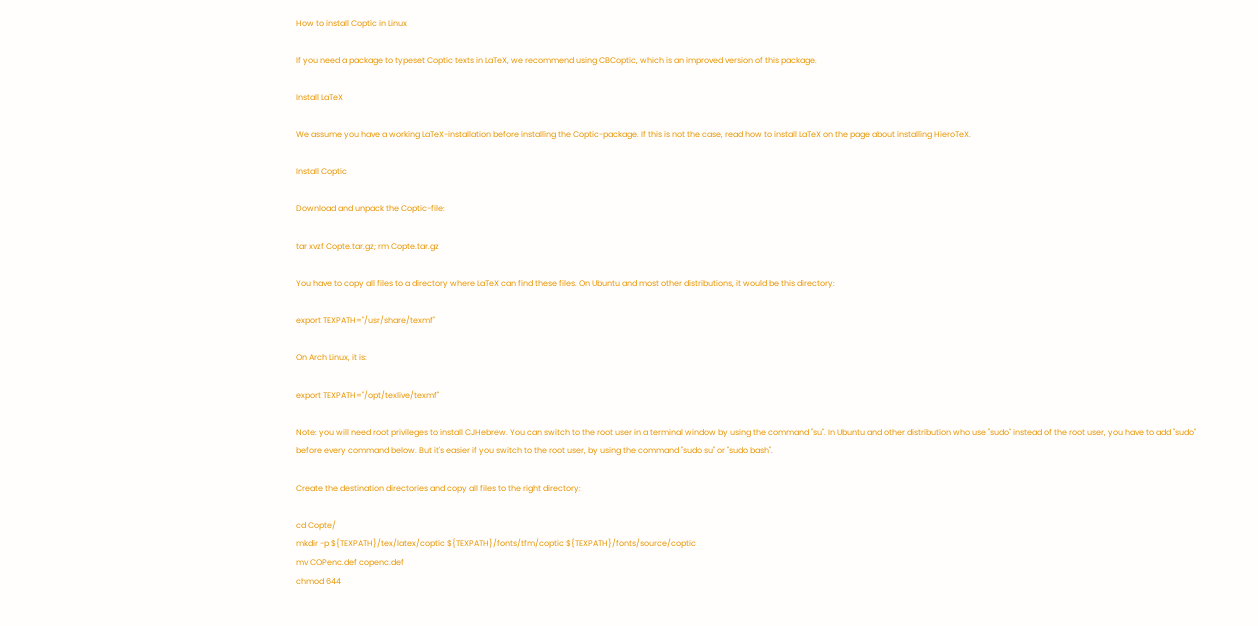How to install Coptic in Linux

If you need a package to typeset Coptic texts in LaTeX, we recommend using CBCoptic, which is an improved version of this package.

Install LaTeX

We assume you have a working LaTeX-installation before installing the Coptic-package. If this is not the case, read how to install LaTeX on the page about installing HieroTeX.

Install Coptic

Download and unpack the Coptic-file:

tar xvzf Copte.tar.gz; rm Copte.tar.gz

You have to copy all files to a directory where LaTeX can find these files. On Ubuntu and most other distributions, it would be this directory:

export TEXPATH="/usr/share/texmf"

On Arch Linux, it is:

export TEXPATH="/opt/texlive/texmf"

Note: you will need root privileges to install CJHebrew. You can switch to the root user in a terminal window by using the command "su". In Ubuntu and other distribution who use "sudo" instead of the root user, you have to add "sudo" before every command below. But it's easier if you switch to the root user, by using the command "sudo su" or "sudo bash".

Create the destination directories and copy all files to the right directory:

cd Copte/
mkdir -p ${TEXPATH}/tex/latex/coptic ${TEXPATH}/fonts/tfm/coptic ${TEXPATH}/fonts/source/coptic
mv COPenc.def copenc.def
chmod 644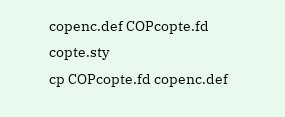copenc.def COPcopte.fd copte.sty
cp COPcopte.fd copenc.def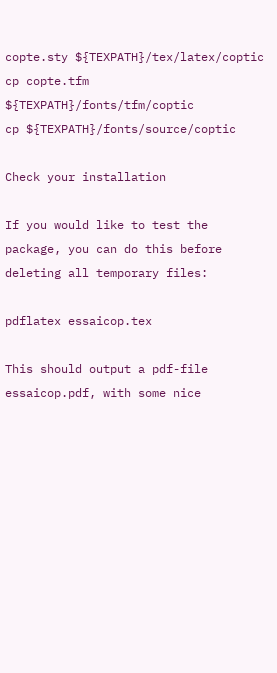copte.sty ${TEXPATH}/tex/latex/coptic
cp copte.tfm ${TEXPATH}/fonts/tfm/coptic
cp ${TEXPATH}/fonts/source/coptic

Check your installation

If you would like to test the package, you can do this before deleting all temporary files:

pdflatex essaicop.tex

This should output a pdf-file essaicop.pdf, with some nice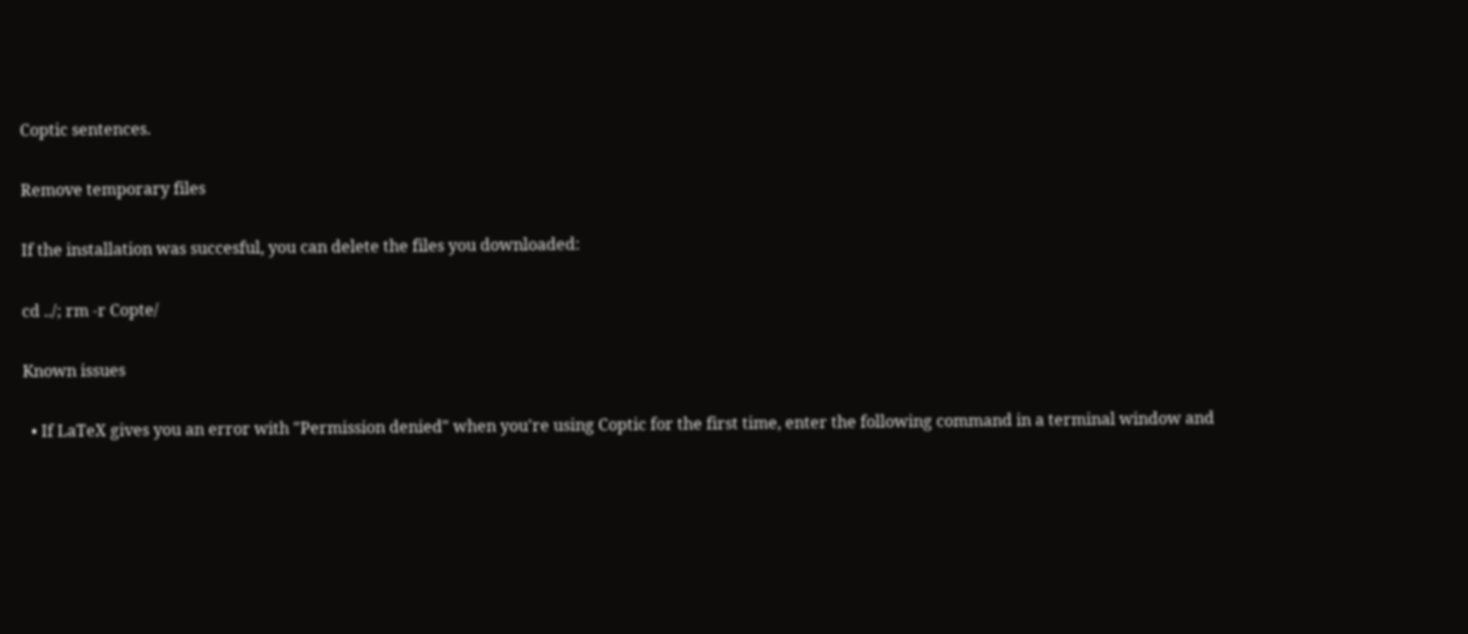Coptic sentences.

Remove temporary files

If the installation was succesful, you can delete the files you downloaded:

cd ../; rm -r Copte/

Known issues

  • If LaTeX gives you an error with "Permission denied" when you're using Coptic for the first time, enter the following command in a terminal window and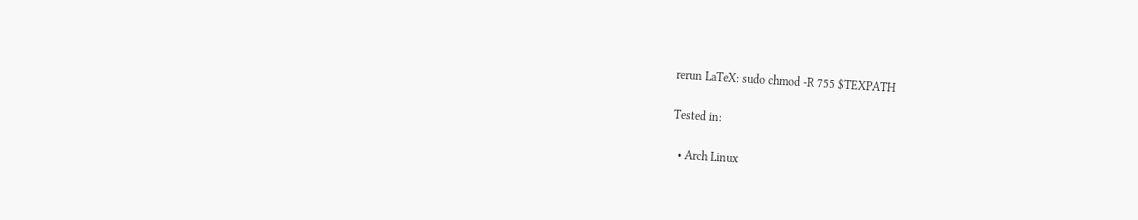rerun LaTeX: sudo chmod -R 755 $TEXPATH

Tested in:

  • Arch Linux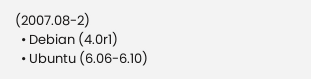(2007.08-2)
  • Debian (4.0r1)
  • Ubuntu (6.06-6.10)